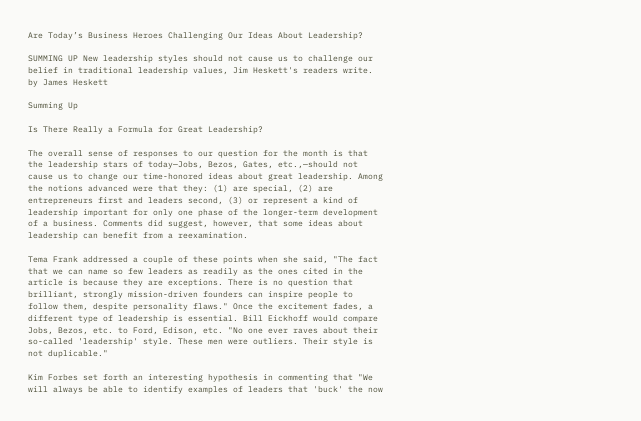Are Today’s Business Heroes Challenging Our Ideas About Leadership?

SUMMING UP New leadership styles should not cause us to challenge our belief in traditional leadership values, Jim Heskett's readers write.
by James Heskett

Summing Up

Is There Really a Formula for Great Leadership?

The overall sense of responses to our question for the month is that the leadership stars of today—Jobs, Bezos, Gates, etc.,—should not cause us to change our time-honored ideas about great leadership. Among the notions advanced were that they: (1) are special, (2) are entrepreneurs first and leaders second, (3) or represent a kind of leadership important for only one phase of the longer-term development of a business. Comments did suggest, however, that some ideas about leadership can benefit from a reexamination.

Tema Frank addressed a couple of these points when she said, "The fact that we can name so few leaders as readily as the ones cited in the article is because they are exceptions. There is no question that brilliant, strongly mission-driven founders can inspire people to follow them, despite personality flaws." Once the excitement fades, a different type of leadership is essential. Bill Eickhoff would compare Jobs, Bezos, etc. to Ford, Edison, etc. "No one ever raves about their so-called 'leadership' style. These men were outliers. Their style is not duplicable."

Kim Forbes set forth an interesting hypothesis in commenting that "We will always be able to identify examples of leaders that 'buck' the now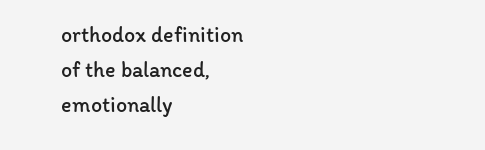orthodox definition of the balanced, emotionally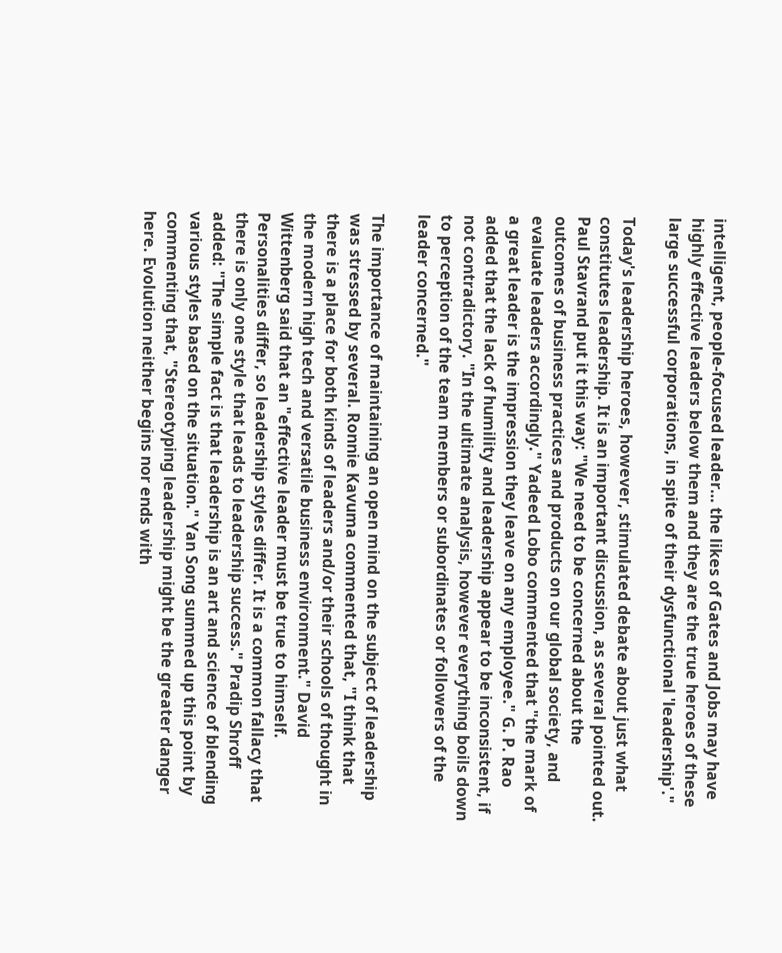intelligent, people-focused leader… the likes of Gates and Jobs may have highly effective leaders below them and they are the true heroes of these large successful corporations, in spite of their dysfunctional 'leadership'."

Today's leadership heroes, however, stimulated debate about just what constitutes leadership. It is an important discussion, as several pointed out. Paul Stavrand put it this way: "We need to be concerned about the outcomes of business practices and products on our global society, and evaluate leaders accordingly." Yadeed Lobo commented that "the mark of a great leader is the impression they leave on any employee." G. P. Rao added that the lack of humility and leadership appear to be inconsistent, if not contradictory. "In the ultimate analysis, however everything boils down to perception of the team members or subordinates or followers of the leader concerned."

The importance of maintaining an open mind on the subject of leadership was stressed by several. Ronnie Kavuma commented that, "I think that there is a place for both kinds of leaders and/or their schools of thought in the modern high tech and versatile business environment." David Wittenberg said that an "effective leader must be true to himself. Personalities differ, so leadership styles differ. It is a common fallacy that there is only one style that leads to leadership success." Pradip Shroff added: "The simple fact is that leadership is an art and science of blending various styles based on the situation." Yan Song summed up this point by commenting that, "Stereotyping leadership might be the greater danger here. Evolution neither begins nor ends with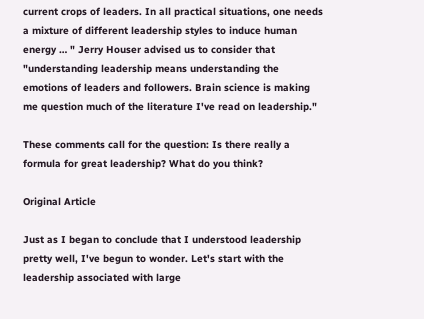current crops of leaders. In all practical situations, one needs a mixture of different leadership styles to induce human energy … " Jerry Houser advised us to consider that "understanding leadership means understanding the emotions of leaders and followers. Brain science is making me question much of the literature I've read on leadership."

These comments call for the question: Is there really a formula for great leadership? What do you think?

Original Article

Just as I began to conclude that I understood leadership pretty well, I've begun to wonder. Let's start with the leadership associated with large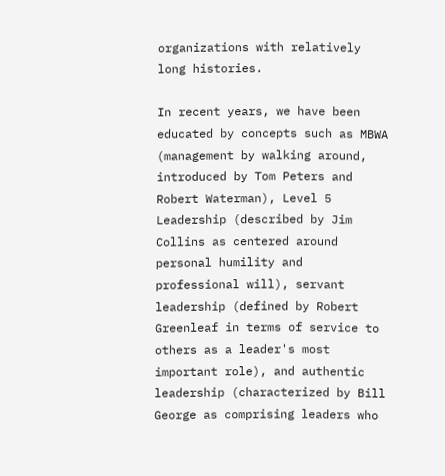organizations with relatively long histories.

In recent years, we have been educated by concepts such as MBWA (management by walking around, introduced by Tom Peters and Robert Waterman), Level 5 Leadership (described by Jim Collins as centered around personal humility and professional will), servant leadership (defined by Robert Greenleaf in terms of service to others as a leader's most important role), and authentic leadership (characterized by Bill George as comprising leaders who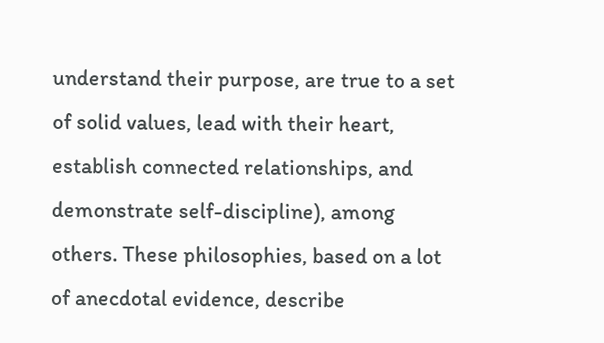understand their purpose, are true to a set of solid values, lead with their heart, establish connected relationships, and demonstrate self-discipline), among others. These philosophies, based on a lot of anecdotal evidence, describe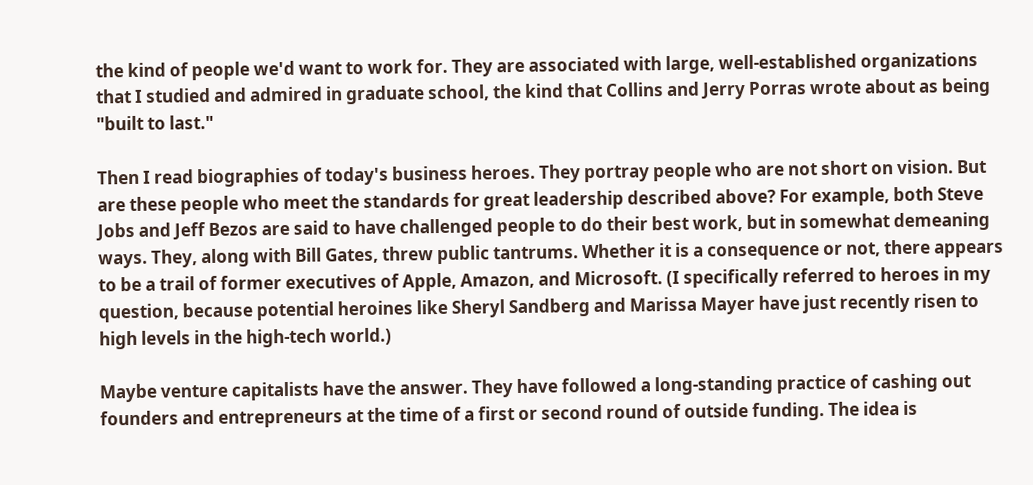the kind of people we'd want to work for. They are associated with large, well-established organizations that I studied and admired in graduate school, the kind that Collins and Jerry Porras wrote about as being "built to last."

Then I read biographies of today's business heroes. They portray people who are not short on vision. But are these people who meet the standards for great leadership described above? For example, both Steve Jobs and Jeff Bezos are said to have challenged people to do their best work, but in somewhat demeaning ways. They, along with Bill Gates, threw public tantrums. Whether it is a consequence or not, there appears to be a trail of former executives of Apple, Amazon, and Microsoft. (I specifically referred to heroes in my question, because potential heroines like Sheryl Sandberg and Marissa Mayer have just recently risen to high levels in the high-tech world.)

Maybe venture capitalists have the answer. They have followed a long-standing practice of cashing out founders and entrepreneurs at the time of a first or second round of outside funding. The idea is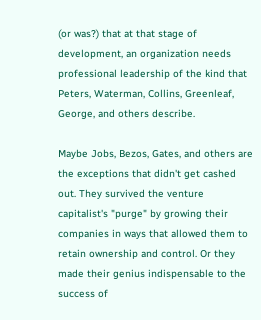(or was?) that at that stage of development, an organization needs professional leadership of the kind that Peters, Waterman, Collins, Greenleaf, George, and others describe.

Maybe Jobs, Bezos, Gates, and others are the exceptions that didn't get cashed out. They survived the venture capitalist's "purge" by growing their companies in ways that allowed them to retain ownership and control. Or they made their genius indispensable to the success of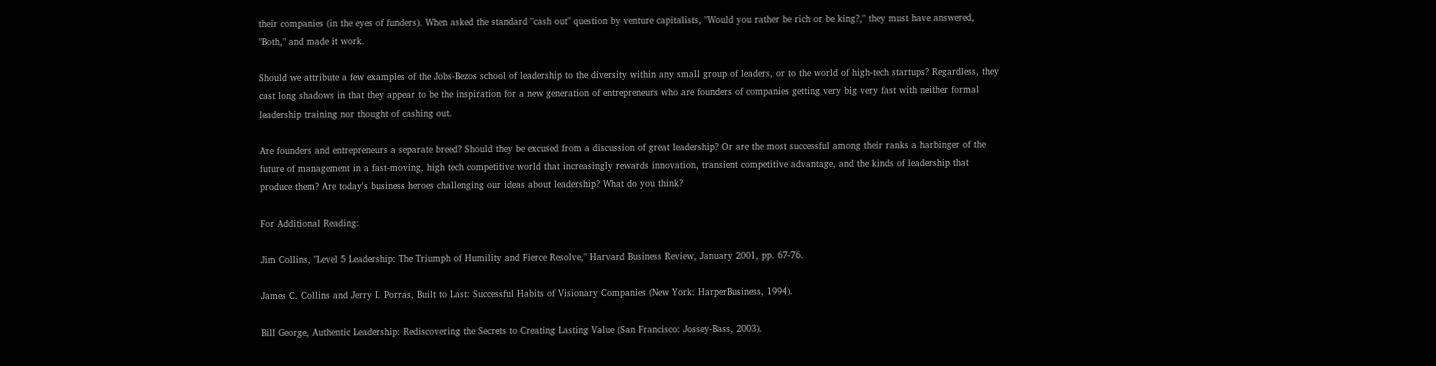their companies (in the eyes of funders). When asked the standard "cash out" question by venture capitalists, "Would you rather be rich or be king?," they must have answered, "Both," and made it work.

Should we attribute a few examples of the Jobs-Bezos school of leadership to the diversity within any small group of leaders, or to the world of high-tech startups? Regardless, they cast long shadows in that they appear to be the inspiration for a new generation of entrepreneurs who are founders of companies getting very big very fast with neither formal leadership training nor thought of cashing out.

Are founders and entrepreneurs a separate breed? Should they be excused from a discussion of great leadership? Or are the most successful among their ranks a harbinger of the future of management in a fast-moving, high tech competitive world that increasingly rewards innovation, transient competitive advantage, and the kinds of leadership that produce them? Are today's business heroes challenging our ideas about leadership? What do you think?

For Additional Reading:

Jim Collins, "Level 5 Leadership: The Triumph of Humility and Fierce Resolve," Harvard Business Review, January 2001, pp. 67-76.

James C. Collins and Jerry I. Porras, Built to Last: Successful Habits of Visionary Companies (New York: HarperBusiness, 1994).

Bill George, Authentic Leadership: Rediscovering the Secrets to Creating Lasting Value (San Francisco: Jossey-Bass, 2003).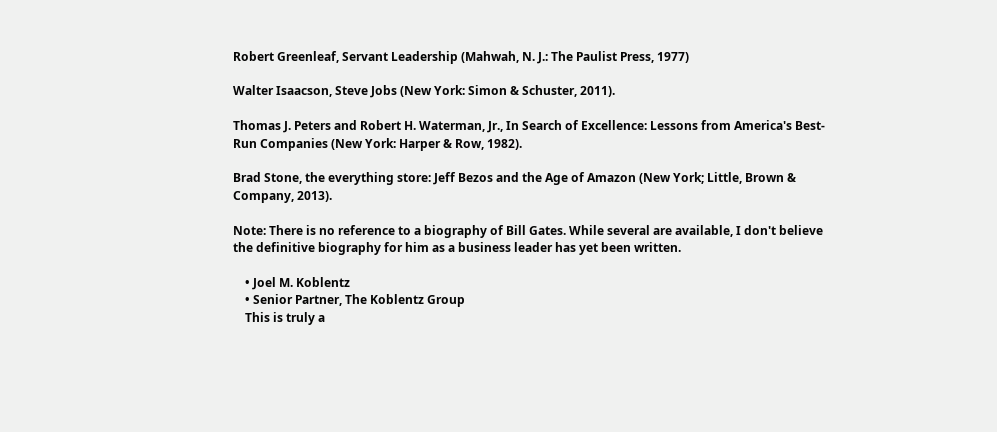Robert Greenleaf, Servant Leadership (Mahwah, N. J.: The Paulist Press, 1977)

Walter Isaacson, Steve Jobs (New York: Simon & Schuster, 2011).

Thomas J. Peters and Robert H. Waterman, Jr., In Search of Excellence: Lessons from America's Best-Run Companies (New York: Harper & Row, 1982).

Brad Stone, the everything store: Jeff Bezos and the Age of Amazon (New York; Little, Brown & Company, 2013).

Note: There is no reference to a biography of Bill Gates. While several are available, I don't believe the definitive biography for him as a business leader has yet been written.

    • Joel M. Koblentz
    • Senior Partner, The Koblentz Group
    This is truly a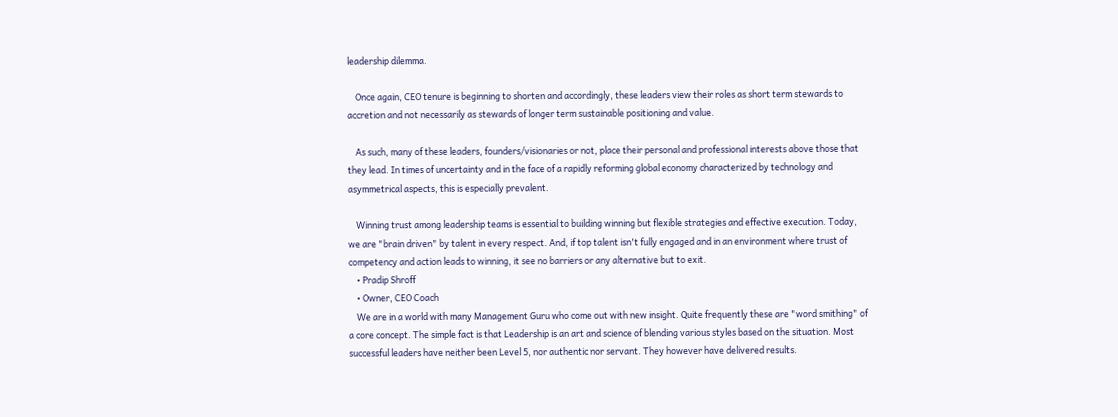leadership dilemma.

    Once again, CEO tenure is beginning to shorten and accordingly, these leaders view their roles as short term stewards to accretion and not necessarily as stewards of longer term sustainable positioning and value.

    As such, many of these leaders, founders/visionaries or not, place their personal and professional interests above those that they lead. In times of uncertainty and in the face of a rapidly reforming global economy characterized by technology and asymmetrical aspects, this is especially prevalent.

    Winning trust among leadership teams is essential to building winning but flexible strategies and effective execution. Today, we are "brain driven" by talent in every respect. And, if top talent isn't fully engaged and in an environment where trust of competency and action leads to winning, it see no barriers or any alternative but to exit.
    • Pradip Shroff
    • Owner, CEO Coach
    We are in a world with many Management Guru who come out with new insight. Quite frequently these are "word smithing" of a core concept. The simple fact is that Leadership is an art and science of blending various styles based on the situation. Most successful leaders have neither been Level 5, nor authentic nor servant. They however have delivered results.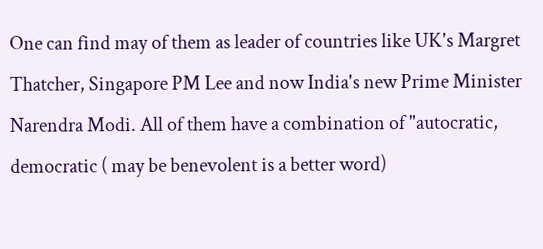One can find may of them as leader of countries like UK's Margret Thatcher, Singapore PM Lee and now India's new Prime Minister Narendra Modi. All of them have a combination of "autocratic, democratic ( may be benevolent is a better word)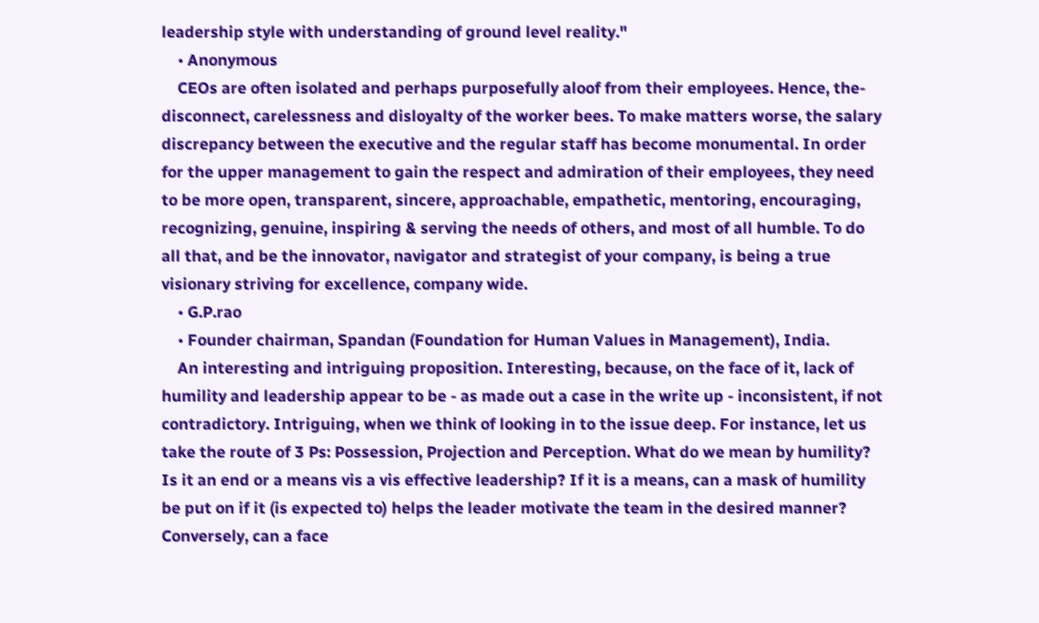leadership style with understanding of ground level reality."
    • Anonymous
    CEOs are often isolated and perhaps purposefully aloof from their employees. Hence, the-disconnect, carelessness and disloyalty of the worker bees. To make matters worse, the salary discrepancy between the executive and the regular staff has become monumental. In order for the upper management to gain the respect and admiration of their employees, they need to be more open, transparent, sincere, approachable, empathetic, mentoring, encouraging, recognizing, genuine, inspiring & serving the needs of others, and most of all humble. To do all that, and be the innovator, navigator and strategist of your company, is being a true visionary striving for excellence, company wide.
    • G.P.rao
    • Founder chairman, Spandan (Foundation for Human Values in Management), India.
    An interesting and intriguing proposition. Interesting, because, on the face of it, lack of humility and leadership appear to be - as made out a case in the write up - inconsistent, if not contradictory. Intriguing, when we think of looking in to the issue deep. For instance, let us take the route of 3 Ps: Possession, Projection and Perception. What do we mean by humility? Is it an end or a means vis a vis effective leadership? If it is a means, can a mask of humility be put on if it (is expected to) helps the leader motivate the team in the desired manner? Conversely, can a face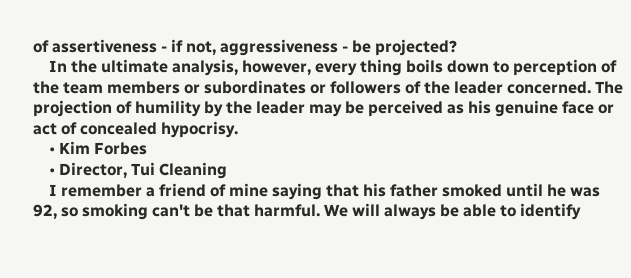of assertiveness - if not, aggressiveness - be projected?
    In the ultimate analysis, however, every thing boils down to perception of the team members or subordinates or followers of the leader concerned. The projection of humility by the leader may be perceived as his genuine face or act of concealed hypocrisy.
    • Kim Forbes
    • Director, Tui Cleaning
    I remember a friend of mine saying that his father smoked until he was 92, so smoking can't be that harmful. We will always be able to identify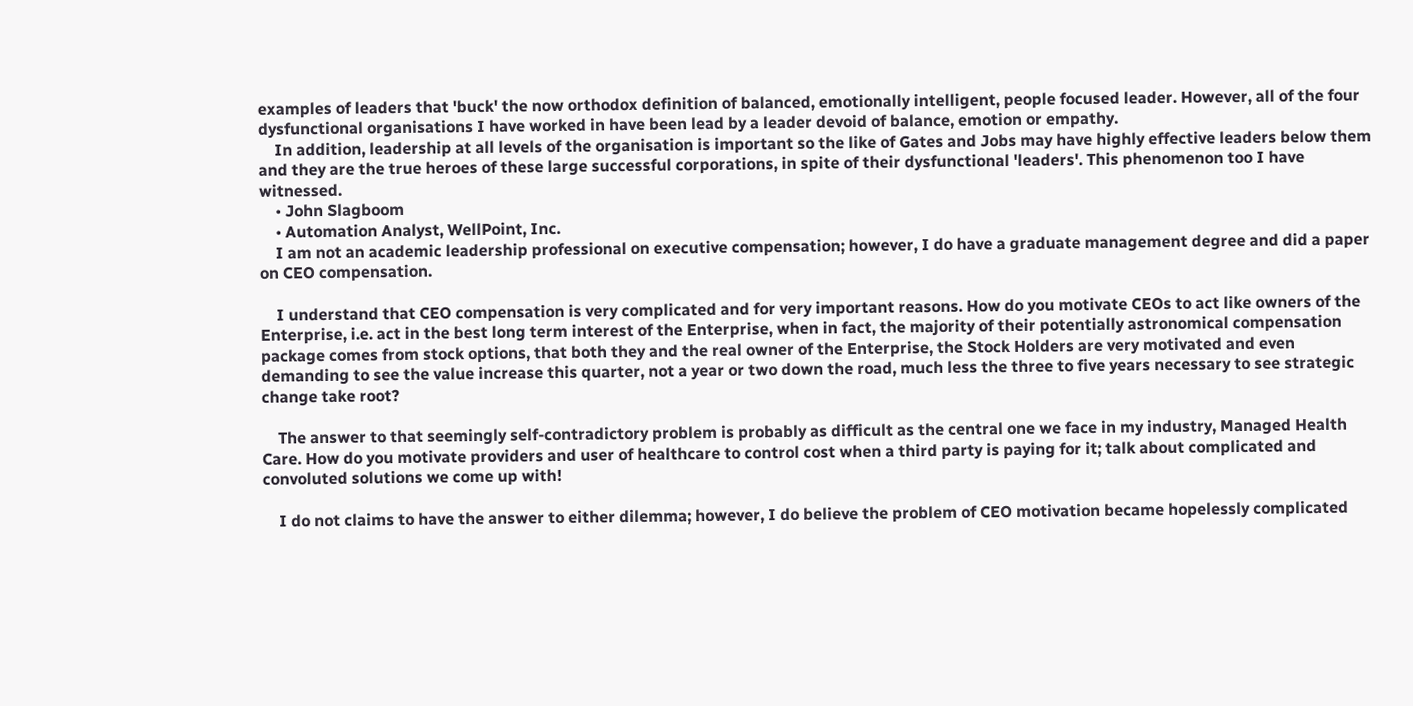examples of leaders that 'buck' the now orthodox definition of balanced, emotionally intelligent, people focused leader. However, all of the four dysfunctional organisations I have worked in have been lead by a leader devoid of balance, emotion or empathy.
    In addition, leadership at all levels of the organisation is important so the like of Gates and Jobs may have highly effective leaders below them and they are the true heroes of these large successful corporations, in spite of their dysfunctional 'leaders'. This phenomenon too I have witnessed.
    • John Slagboom
    • Automation Analyst, WellPoint, Inc.
    I am not an academic leadership professional on executive compensation; however, I do have a graduate management degree and did a paper on CEO compensation.

    I understand that CEO compensation is very complicated and for very important reasons. How do you motivate CEOs to act like owners of the Enterprise, i.e. act in the best long term interest of the Enterprise, when in fact, the majority of their potentially astronomical compensation package comes from stock options, that both they and the real owner of the Enterprise, the Stock Holders are very motivated and even demanding to see the value increase this quarter, not a year or two down the road, much less the three to five years necessary to see strategic change take root?

    The answer to that seemingly self-contradictory problem is probably as difficult as the central one we face in my industry, Managed Health Care. How do you motivate providers and user of healthcare to control cost when a third party is paying for it; talk about complicated and convoluted solutions we come up with!

    I do not claims to have the answer to either dilemma; however, I do believe the problem of CEO motivation became hopelessly complicated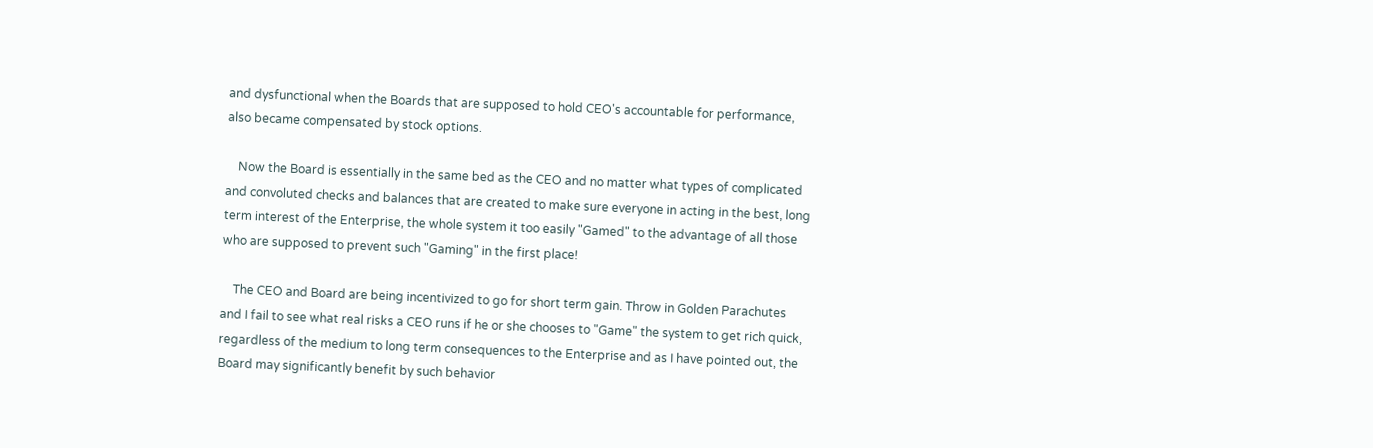and dysfunctional when the Boards that are supposed to hold CEO's accountable for performance, also became compensated by stock options.

    Now the Board is essentially in the same bed as the CEO and no matter what types of complicated and convoluted checks and balances that are created to make sure everyone in acting in the best, long term interest of the Enterprise, the whole system it too easily "Gamed" to the advantage of all those who are supposed to prevent such "Gaming" in the first place!

    The CEO and Board are being incentivized to go for short term gain. Throw in Golden Parachutes and I fail to see what real risks a CEO runs if he or she chooses to "Game" the system to get rich quick, regardless of the medium to long term consequences to the Enterprise and as I have pointed out, the Board may significantly benefit by such behavior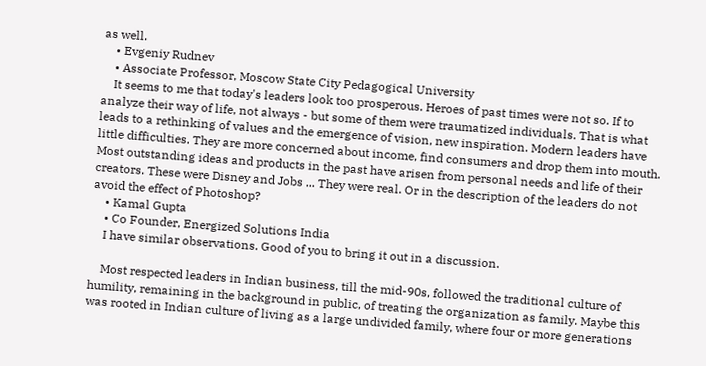as well.
    • Evgeniy Rudnev
    • Associate Professor, Moscow State City Pedagogical University
    It seems to me that today's leaders look too prosperous. Heroes of past times were not so. If to analyze their way of life, not always - but some of them were traumatized individuals. That is what leads to a rethinking of values and the emergence of vision, new inspiration. Modern leaders have little difficulties. They are more concerned about income, find consumers and drop them into mouth. Most outstanding ideas and products in the past have arisen from personal needs and life of their creators. These were Disney and Jobs ... They were real. Or in the description of the leaders do not avoid the effect of Photoshop?
    • Kamal Gupta
    • Co Founder, Energized Solutions India
    I have similar observations. Good of you to bring it out in a discussion.

    Most respected leaders in Indian business, till the mid-90s, followed the traditional culture of humility, remaining in the background in public, of treating the organization as family. Maybe this was rooted in Indian culture of living as a large undivided family, where four or more generations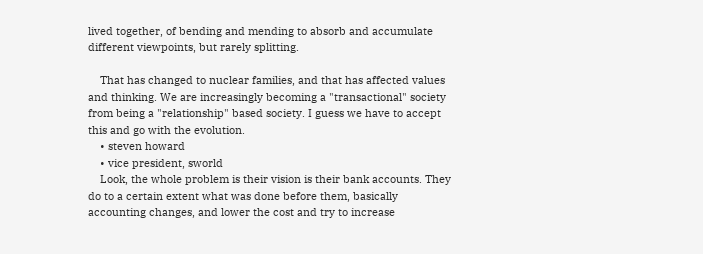lived together, of bending and mending to absorb and accumulate different viewpoints, but rarely splitting.

    That has changed to nuclear families, and that has affected values and thinking. We are increasingly becoming a "transactional" society from being a "relationship" based society. I guess we have to accept this and go with the evolution.
    • steven howard
    • vice president, sworld
    Look, the whole problem is their vision is their bank accounts. They do to a certain extent what was done before them, basically accounting changes, and lower the cost and try to increase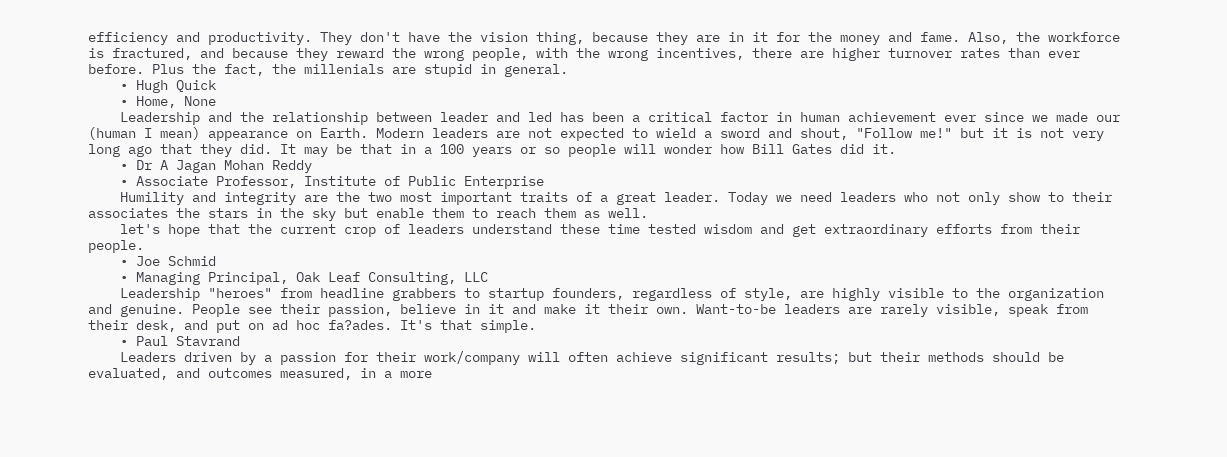efficiency and productivity. They don't have the vision thing, because they are in it for the money and fame. Also, the workforce is fractured, and because they reward the wrong people, with the wrong incentives, there are higher turnover rates than ever before. Plus the fact, the millenials are stupid in general.
    • Hugh Quick
    • Home, None
    Leadership and the relationship between leader and led has been a critical factor in human achievement ever since we made our (human I mean) appearance on Earth. Modern leaders are not expected to wield a sword and shout, "Follow me!" but it is not very long ago that they did. It may be that in a 100 years or so people will wonder how Bill Gates did it.
    • Dr A Jagan Mohan Reddy
    • Associate Professor, Institute of Public Enterprise
    Humility and integrity are the two most important traits of a great leader. Today we need leaders who not only show to their associates the stars in the sky but enable them to reach them as well.
    let's hope that the current crop of leaders understand these time tested wisdom and get extraordinary efforts from their people.
    • Joe Schmid
    • Managing Principal, Oak Leaf Consulting, LLC
    Leadership "heroes" from headline grabbers to startup founders, regardless of style, are highly visible to the organization and genuine. People see their passion, believe in it and make it their own. Want-to-be leaders are rarely visible, speak from their desk, and put on ad hoc fa?ades. It's that simple.
    • Paul Stavrand
    Leaders driven by a passion for their work/company will often achieve significant results; but their methods should be evaluated, and outcomes measured, in a more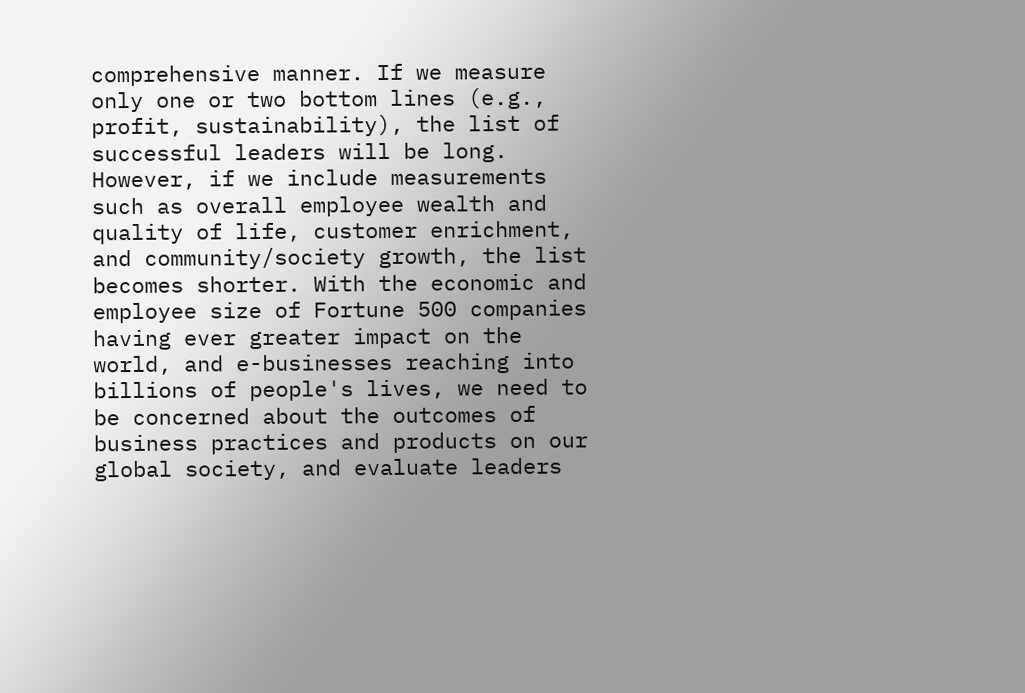comprehensive manner. If we measure only one or two bottom lines (e.g., profit, sustainability), the list of successful leaders will be long. However, if we include measurements such as overall employee wealth and quality of life, customer enrichment, and community/society growth, the list becomes shorter. With the economic and employee size of Fortune 500 companies having ever greater impact on the world, and e-businesses reaching into billions of people's lives, we need to be concerned about the outcomes of business practices and products on our global society, and evaluate leaders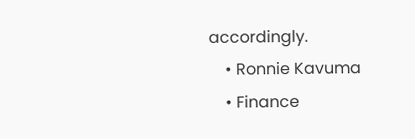accordingly.
    • Ronnie Kavuma
    • Finance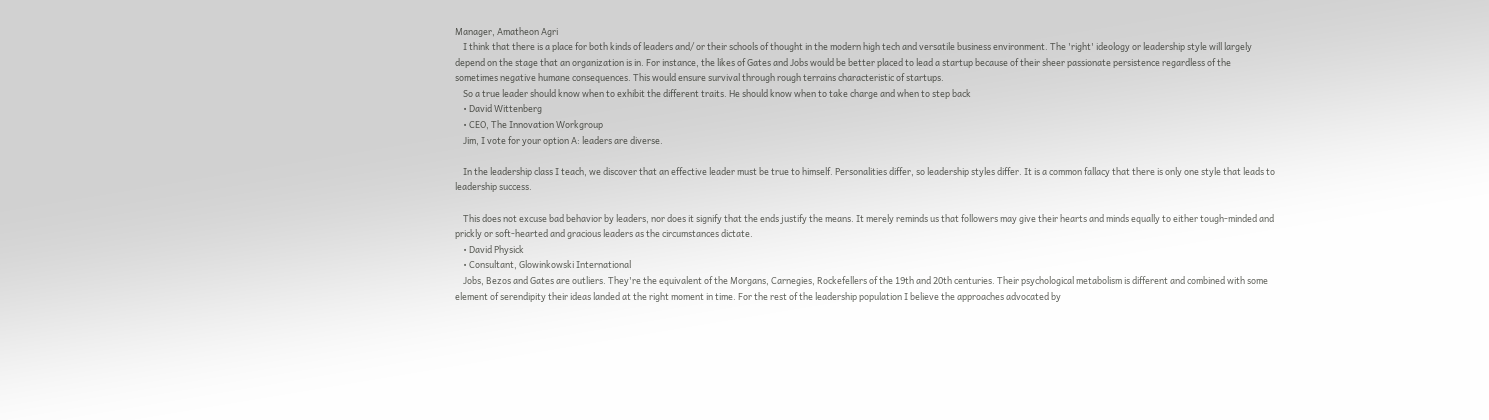Manager, Amatheon Agri
    I think that there is a place for both kinds of leaders and/ or their schools of thought in the modern high tech and versatile business environment. The 'right' ideology or leadership style will largely depend on the stage that an organization is in. For instance, the likes of Gates and Jobs would be better placed to lead a startup because of their sheer passionate persistence regardless of the sometimes negative humane consequences. This would ensure survival through rough terrains characteristic of startups.
    So a true leader should know when to exhibit the different traits. He should know when to take charge and when to step back
    • David Wittenberg
    • CEO, The Innovation Workgroup
    Jim, I vote for your option A: leaders are diverse.

    In the leadership class I teach, we discover that an effective leader must be true to himself. Personalities differ, so leadership styles differ. It is a common fallacy that there is only one style that leads to leadership success.

    This does not excuse bad behavior by leaders, nor does it signify that the ends justify the means. It merely reminds us that followers may give their hearts and minds equally to either tough-minded and prickly or soft-hearted and gracious leaders as the circumstances dictate.
    • David Physick
    • Consultant, Glowinkowski International
    Jobs, Bezos and Gates are outliers. They're the equivalent of the Morgans, Carnegies, Rockefellers of the 19th and 20th centuries. Their psychological metabolism is different and combined with some element of serendipity their ideas landed at the right moment in time. For the rest of the leadership population I believe the approaches advocated by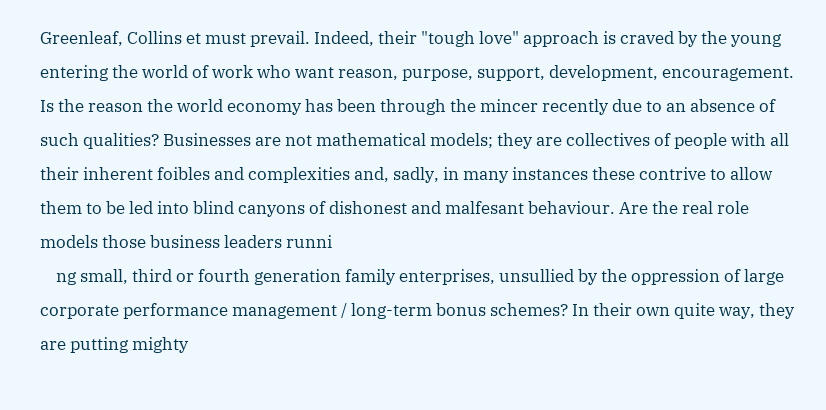Greenleaf, Collins et must prevail. Indeed, their "tough love" approach is craved by the young entering the world of work who want reason, purpose, support, development, encouragement. Is the reason the world economy has been through the mincer recently due to an absence of such qualities? Businesses are not mathematical models; they are collectives of people with all their inherent foibles and complexities and, sadly, in many instances these contrive to allow them to be led into blind canyons of dishonest and malfesant behaviour. Are the real role models those business leaders runni
    ng small, third or fourth generation family enterprises, unsullied by the oppression of large corporate performance management / long-term bonus schemes? In their own quite way, they are putting mighty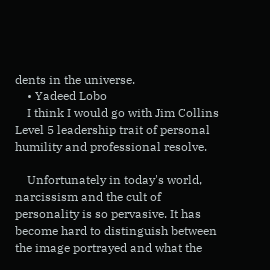dents in the universe.
    • Yadeed Lobo
    I think I would go with Jim Collins Level 5 leadership trait of personal humility and professional resolve.

    Unfortunately in today's world, narcissism and the cult of personality is so pervasive. It has become hard to distinguish between the image portrayed and what the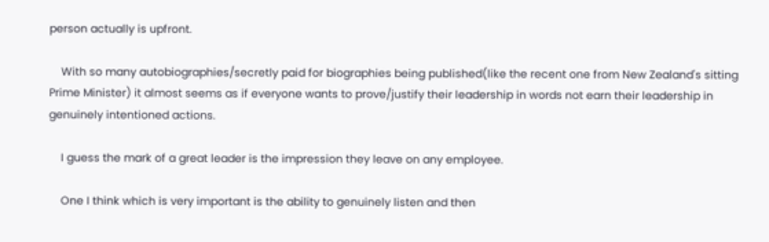person actually is upfront.

    With so many autobiographies/secretly paid for biographies being published(like the recent one from New Zealand's sitting Prime Minister) it almost seems as if everyone wants to prove/justify their leadership in words not earn their leadership in genuinely intentioned actions.

    I guess the mark of a great leader is the impression they leave on any employee.

    One I think which is very important is the ability to genuinely listen and then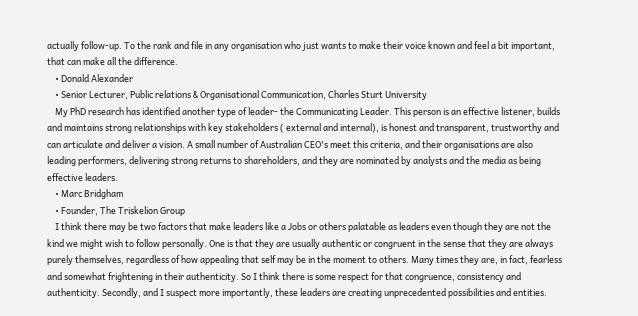actually follow-up. To the rank and file in any organisation who just wants to make their voice known and feel a bit important, that can make all the difference.
    • Donald Alexander
    • Senior Lecturer, Public relations & Organisational Communication, Charles Sturt University
    My PhD research has identified another type of leader- the Communicating Leader. This person is an effective listener, builds and maintains strong relationships with key stakeholders ( external and internal), is honest and transparent, trustworthy and can articulate and deliver a vision. A small number of Australian CEO's meet this criteria, and their organisations are also leading performers, delivering strong returns to shareholders, and they are nominated by analysts and the media as being effective leaders.
    • Marc Bridgham
    • Founder, The Triskelion Group
    I think there may be two factors that make leaders like a Jobs or others palatable as leaders even though they are not the kind we might wish to follow personally. One is that they are usually authentic or congruent in the sense that they are always purely themselves, regardless of how appealing that self may be in the moment to others. Many times they are, in fact, fearless and somewhat frightening in their authenticity. So I think there is some respect for that congruence, consistency and authenticity. Secondly, and I suspect more importantly, these leaders are creating unprecedented possibilities and entities.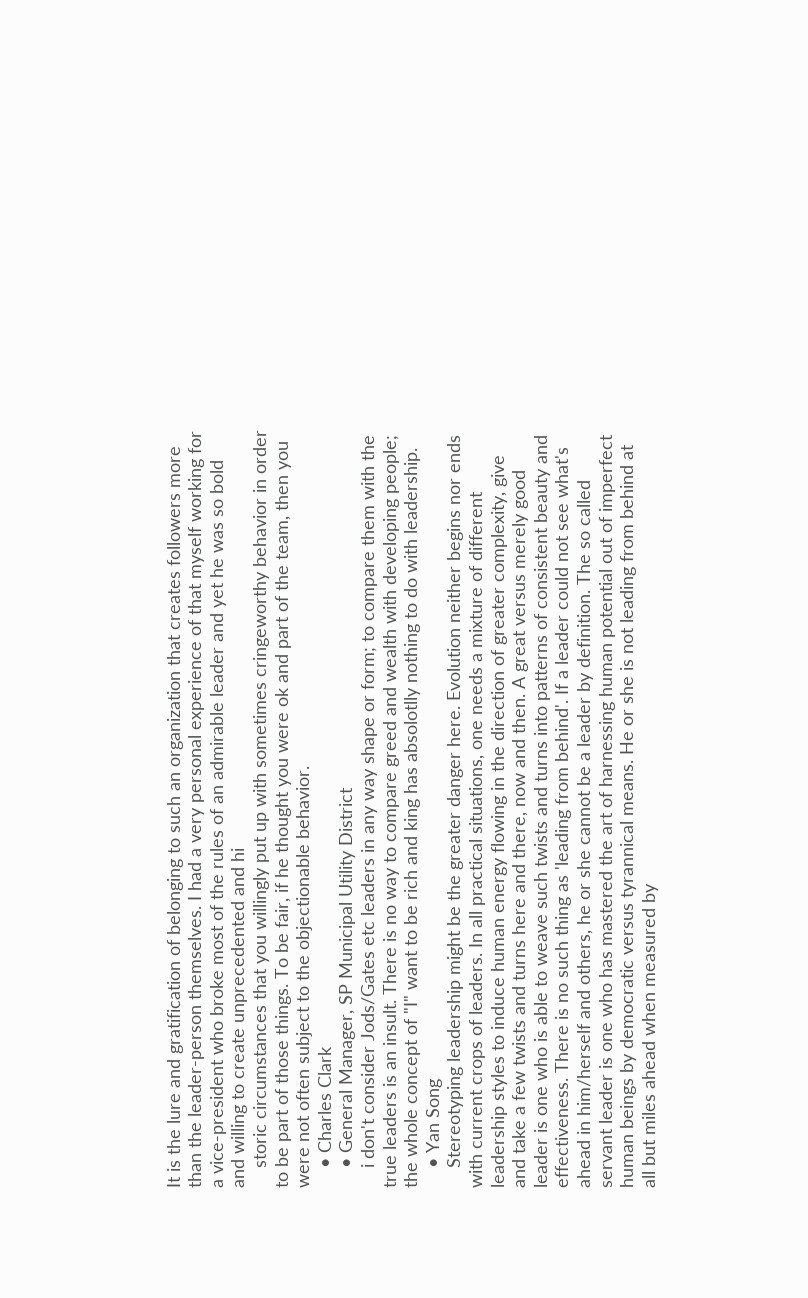It is the lure and gratification of belonging to such an organization that creates followers more than the leader-person themselves. I had a very personal experience of that myself working for a vice-president who broke most of the rules of an admirable leader and yet he was so bold and willing to create unprecedented and hi
    storic circumstances that you willingly put up with sometimes cringeworthy behavior in order to be part of those things. To be fair, if he thought you were ok and part of the team, then you were not often subject to the objectionable behavior.
    • Charles Clark
    • General Manager, SP Municipal Utility District
    i don't consider Jods/Gates etc leaders in any way shape or form; to compare them with the true leaders is an insult. There is no way to compare greed and wealth with developing people; the whole concept of "I" want to be rich and king has absolotlly nothing to do with leadership.
    • Yan Song
    Stereotyping leadership might be the greater danger here. Evolution neither begins nor ends with current crops of leaders. In all practical situations, one needs a mixture of different leadership styles to induce human energy flowing in the direction of greater complexity, give and take a few twists and turns here and there, now and then. A great versus merely good leader is one who is able to weave such twists and turns into patterns of consistent beauty and effectiveness. There is no such thing as 'leading from behind'. If a leader could not see what's ahead in him/herself and others, he or she cannot be a leader by definition. The so called servant leader is one who has mastered the art of harnessing human potential out of imperfect human beings by democratic versus tyrannical means. He or she is not leading from behind at all but miles ahead when measured by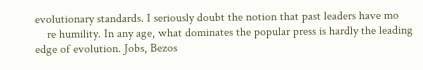evolutionary standards. I seriously doubt the notion that past leaders have mo
    re humility. In any age, what dominates the popular press is hardly the leading edge of evolution. Jobs, Bezos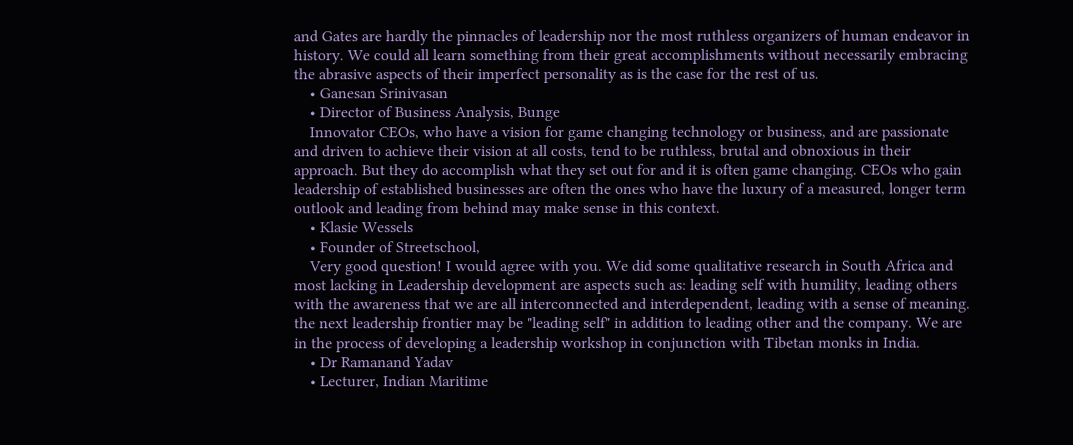and Gates are hardly the pinnacles of leadership nor the most ruthless organizers of human endeavor in history. We could all learn something from their great accomplishments without necessarily embracing the abrasive aspects of their imperfect personality as is the case for the rest of us.
    • Ganesan Srinivasan
    • Director of Business Analysis, Bunge
    Innovator CEOs, who have a vision for game changing technology or business, and are passionate and driven to achieve their vision at all costs, tend to be ruthless, brutal and obnoxious in their approach. But they do accomplish what they set out for and it is often game changing. CEOs who gain leadership of established businesses are often the ones who have the luxury of a measured, longer term outlook and leading from behind may make sense in this context.
    • Klasie Wessels
    • Founder of Streetschool,
    Very good question! I would agree with you. We did some qualitative research in South Africa and most lacking in Leadership development are aspects such as: leading self with humility, leading others with the awareness that we are all interconnected and interdependent, leading with a sense of meaning. the next leadership frontier may be "leading self" in addition to leading other and the company. We are in the process of developing a leadership workshop in conjunction with Tibetan monks in India.
    • Dr Ramanand Yadav
    • Lecturer, Indian Maritime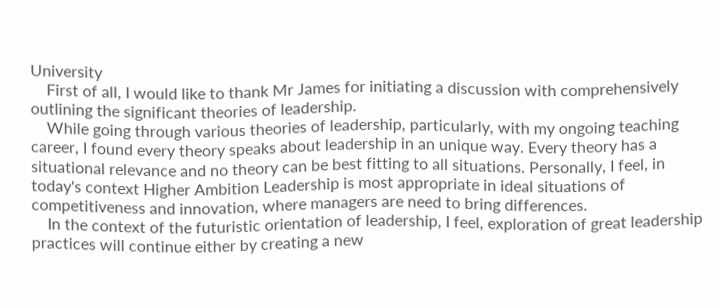University
    First of all, I would like to thank Mr James for initiating a discussion with comprehensively outlining the significant theories of leadership.
    While going through various theories of leadership, particularly, with my ongoing teaching career, I found every theory speaks about leadership in an unique way. Every theory has a situational relevance and no theory can be best fitting to all situations. Personally, I feel, in today's context Higher Ambition Leadership is most appropriate in ideal situations of competitiveness and innovation, where managers are need to bring differences.
    In the context of the futuristic orientation of leadership, I feel, exploration of great leadership practices will continue either by creating a new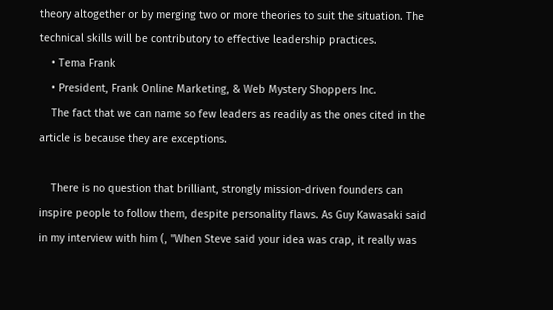theory altogether or by merging two or more theories to suit the situation. The technical skills will be contributory to effective leadership practices.
    • Tema Frank
    • President, Frank Online Marketing, & Web Mystery Shoppers Inc.
    The fact that we can name so few leaders as readily as the ones cited in the article is because they are exceptions.

    There is no question that brilliant, strongly mission-driven founders can inspire people to follow them, despite personality flaws. As Guy Kawasaki said in my interview with him (, "When Steve said your idea was crap, it really was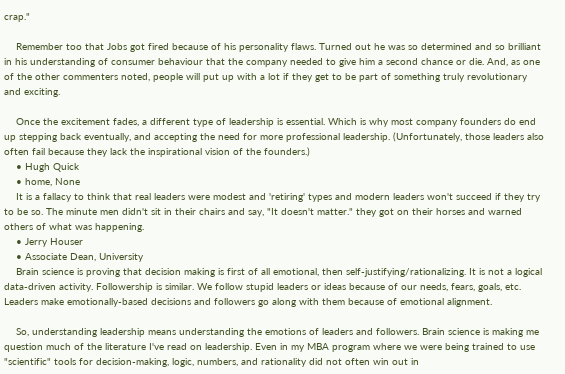crap."

    Remember too that Jobs got fired because of his personality flaws. Turned out he was so determined and so brilliant in his understanding of consumer behaviour that the company needed to give him a second chance or die. And, as one of the other commenters noted, people will put up with a lot if they get to be part of something truly revolutionary and exciting.

    Once the excitement fades, a different type of leadership is essential. Which is why most company founders do end up stepping back eventually, and accepting the need for more professional leadership. (Unfortunately, those leaders also often fail because they lack the inspirational vision of the founders.)
    • Hugh Quick
    • home, None
    It is a fallacy to think that real leaders were modest and 'retiring' types and modern leaders won't succeed if they try to be so. The minute men didn't sit in their chairs and say, "It doesn't matter." they got on their horses and warned others of what was happening.
    • Jerry Houser
    • Associate Dean, University
    Brain science is proving that decision making is first of all emotional, then self-justifying/rationalizing. It is not a logical data-driven activity. Followership is similar. We follow stupid leaders or ideas because of our needs, fears, goals, etc. Leaders make emotionally-based decisions and followers go along with them because of emotional alignment.

    So, understanding leadership means understanding the emotions of leaders and followers. Brain science is making me question much of the literature I've read on leadership. Even in my MBA program where we were being trained to use "scientific" tools for decision-making, logic, numbers, and rationality did not often win out in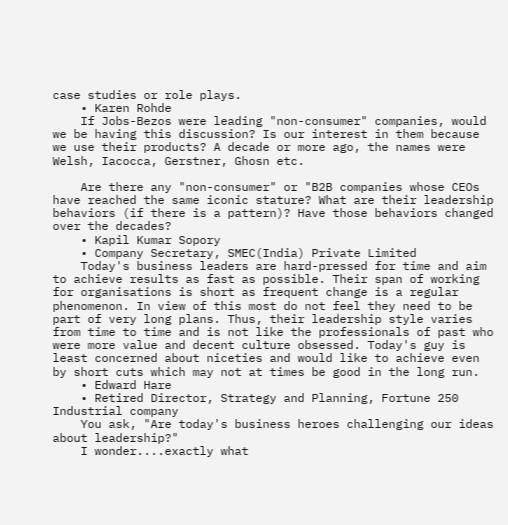case studies or role plays.
    • Karen Rohde
    If Jobs-Bezos were leading "non-consumer" companies, would we be having this discussion? Is our interest in them because we use their products? A decade or more ago, the names were Welsh, Iacocca, Gerstner, Ghosn etc.

    Are there any "non-consumer" or "B2B companies whose CEOs have reached the same iconic stature? What are their leadership behaviors (if there is a pattern)? Have those behaviors changed over the decades?
    • Kapil Kumar Sopory
    • Company Secretary, SMEC(India) Private Limited
    Today's business leaders are hard-pressed for time and aim to achieve results as fast as possible. Their span of working for organisations is short as frequent change is a regular phenomenon. In view of this most do not feel they need to be part of very long plans. Thus, their leadership style varies from time to time and is not like the professionals of past who were more value and decent culture obsessed. Today's guy is least concerned about niceties and would like to achieve even by short cuts which may not at times be good in the long run.
    • Edward Hare
    • Retired Director, Strategy and Planning, Fortune 250 Industrial company
    You ask, "Are today's business heroes challenging our ideas about leadership?"
    I wonder....exactly what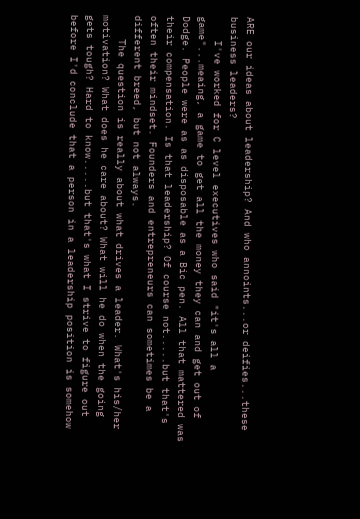ARE our ideas about leadership? And who annoints...or deifies...these business leaders?
    I've worked for C level executives who said "it's all a game"...meaing, a game to get all the money they can and get out of Dodge. People were as as disposable as a Bic pen. All that mattered was their compensation. Is that leadership? Of course not.....but that's often their mindset. Founders and entrepreneurs can sometimes be a different breed, but not always.
    The question is really about what drives a leader. What's his/her motivation? What does he care about? What will he do when the going gets tough? Hard to know.....but that's what I strive to figure out before I'd conclude that a person in a leadership position is somehow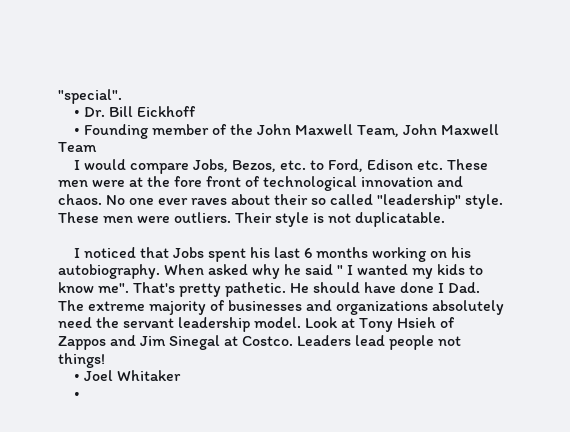"special".
    • Dr. Bill Eickhoff
    • Founding member of the John Maxwell Team, John Maxwell Team
    I would compare Jobs, Bezos, etc. to Ford, Edison etc. These men were at the fore front of technological innovation and chaos. No one ever raves about their so called "leadership" style. These men were outliers. Their style is not duplicatable.

    I noticed that Jobs spent his last 6 months working on his autobiography. When asked why he said " I wanted my kids to know me". That's pretty pathetic. He should have done I Dad. The extreme majority of businesses and organizations absolutely need the servant leadership model. Look at Tony Hsieh of Zappos and Jim Sinegal at Costco. Leaders lead people not things!
    • Joel Whitaker
    •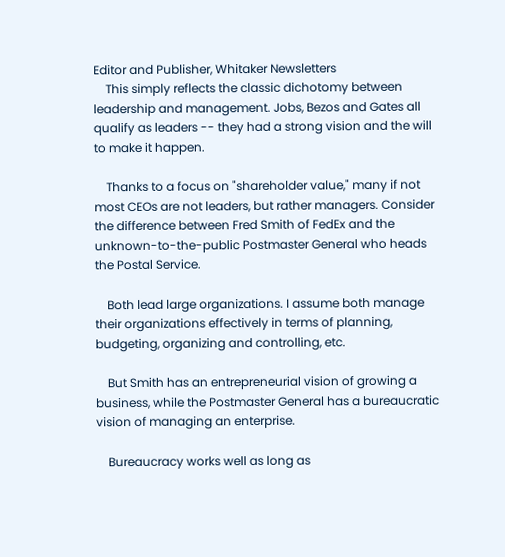Editor and Publisher, Whitaker Newsletters
    This simply reflects the classic dichotomy between leadership and management. Jobs, Bezos and Gates all qualify as leaders -- they had a strong vision and the will to make it happen.

    Thanks to a focus on "shareholder value," many if not most CEOs are not leaders, but rather managers. Consider the difference between Fred Smith of FedEx and the unknown-to-the-public Postmaster General who heads the Postal Service.

    Both lead large organizations. I assume both manage their organizations effectively in terms of planning, budgeting, organizing and controlling, etc.

    But Smith has an entrepreneurial vision of growing a business, while the Postmaster General has a bureaucratic vision of managing an enterprise.

    Bureaucracy works well as long as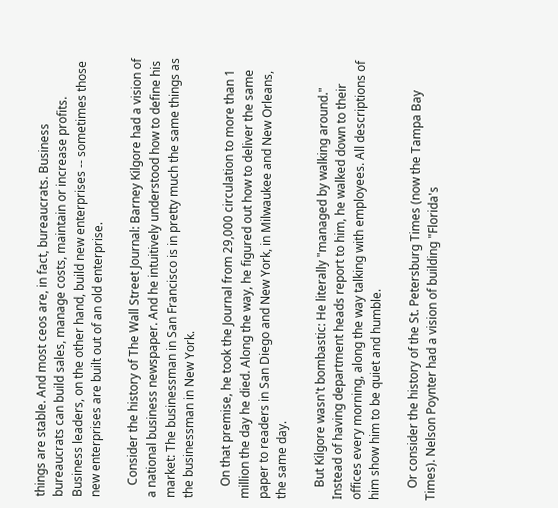things are stable. And most ceos are, in fact, bureaucrats. Business bureaucrats can build sales, manage costs, maintain or increase profits. Business leaders, on the other hand, build new enterprises -- sometimes those new enterprises are built out of an old enterprise.

    Consider the history of The Wall Street Journal: Barney Kilgore had a vision of a national business newspaper. And he intuitively understood how to define his market: The businessman in San Francisco is in pretty much the same things as the businessman in New York.

    On that premise, he took the Journal from 29,000 circulation to more than 1 million the day he died. Along the way, he figured out how to deliver the same paper to readers in San Diego and New York, in Milwaukee and New Orleans, the same day.

    But Kilgore wasn't bombastic: He literally "managed by walking around." Instead of having department heads report to him, he walked down to their offices every morning, along the way talking with employees. All descriptions of him show him to be quiet and humble.

    Or consider the history of the St. Petersburg Times (now the Tampa Bay Times). Nelson Poynter had a vision of building "Florida's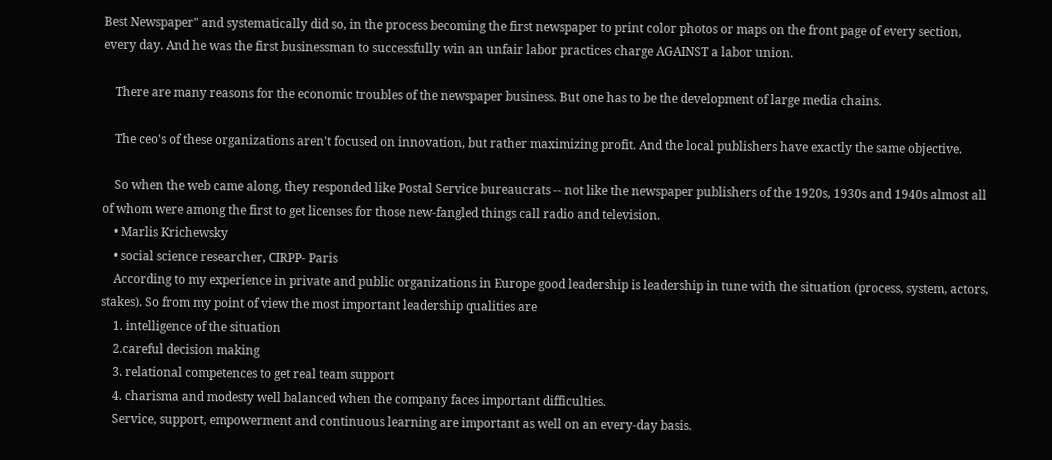Best Newspaper" and systematically did so, in the process becoming the first newspaper to print color photos or maps on the front page of every section, every day. And he was the first businessman to successfully win an unfair labor practices charge AGAINST a labor union.

    There are many reasons for the economic troubles of the newspaper business. But one has to be the development of large media chains.

    The ceo's of these organizations aren't focused on innovation, but rather maximizing profit. And the local publishers have exactly the same objective.

    So when the web came along, they responded like Postal Service bureaucrats -- not like the newspaper publishers of the 1920s, 1930s and 1940s almost all of whom were among the first to get licenses for those new-fangled things call radio and television.
    • Marlis Krichewsky
    • social science researcher, CIRPP- Paris
    According to my experience in private and public organizations in Europe good leadership is leadership in tune with the situation (process, system, actors, stakes). So from my point of view the most important leadership qualities are
    1. intelligence of the situation
    2.careful decision making
    3. relational competences to get real team support
    4. charisma and modesty well balanced when the company faces important difficulties.
    Service, support, empowerment and continuous learning are important as well on an every-day basis.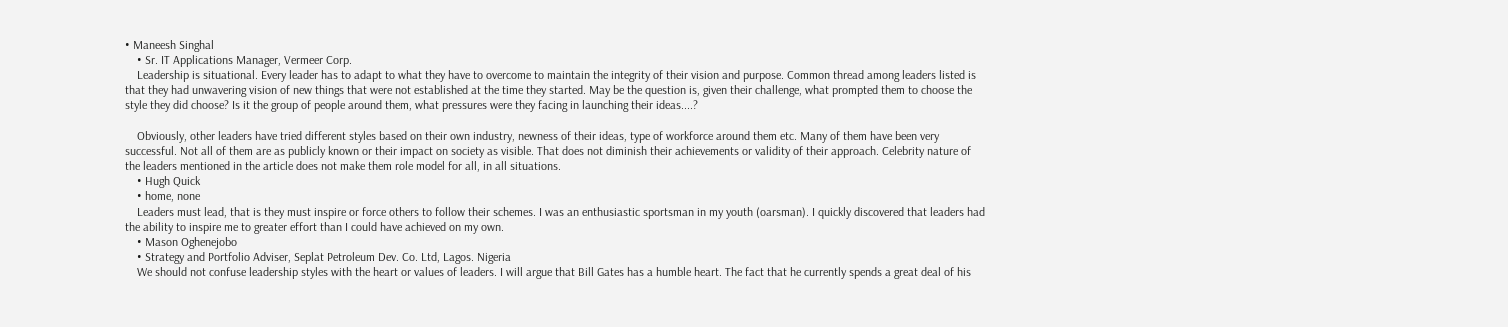• Maneesh Singhal
    • Sr. IT Applications Manager, Vermeer Corp.
    Leadership is situational. Every leader has to adapt to what they have to overcome to maintain the integrity of their vision and purpose. Common thread among leaders listed is that they had unwavering vision of new things that were not established at the time they started. May be the question is, given their challenge, what prompted them to choose the style they did choose? Is it the group of people around them, what pressures were they facing in launching their ideas....?

    Obviously, other leaders have tried different styles based on their own industry, newness of their ideas, type of workforce around them etc. Many of them have been very successful. Not all of them are as publicly known or their impact on society as visible. That does not diminish their achievements or validity of their approach. Celebrity nature of the leaders mentioned in the article does not make them role model for all, in all situations.
    • Hugh Quick
    • home, none
    Leaders must lead, that is they must inspire or force others to follow their schemes. I was an enthusiastic sportsman in my youth (oarsman). I quickly discovered that leaders had the ability to inspire me to greater effort than I could have achieved on my own.
    • Mason Oghenejobo
    • Strategy and Portfolio Adviser, Seplat Petroleum Dev. Co. Ltd, Lagos. Nigeria
    We should not confuse leadership styles with the heart or values of leaders. I will argue that Bill Gates has a humble heart. The fact that he currently spends a great deal of his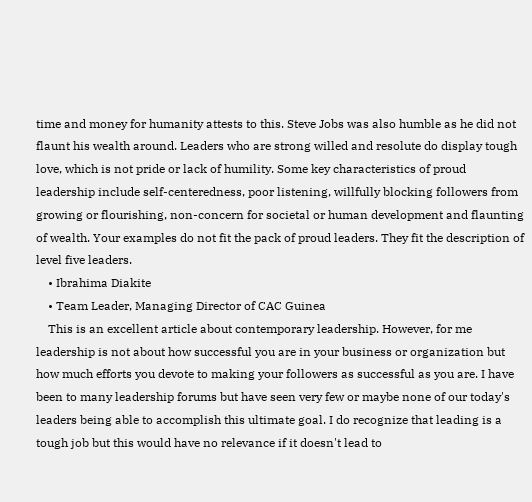time and money for humanity attests to this. Steve Jobs was also humble as he did not flaunt his wealth around. Leaders who are strong willed and resolute do display tough love, which is not pride or lack of humility. Some key characteristics of proud leadership include self-centeredness, poor listening, willfully blocking followers from growing or flourishing, non-concern for societal or human development and flaunting of wealth. Your examples do not fit the pack of proud leaders. They fit the description of level five leaders.
    • Ibrahima Diakite
    • Team Leader, Managing Director of CAC Guinea
    This is an excellent article about contemporary leadership. However, for me leadership is not about how successful you are in your business or organization but how much efforts you devote to making your followers as successful as you are. I have been to many leadership forums but have seen very few or maybe none of our today's leaders being able to accomplish this ultimate goal. I do recognize that leading is a tough job but this would have no relevance if it doesn't lead to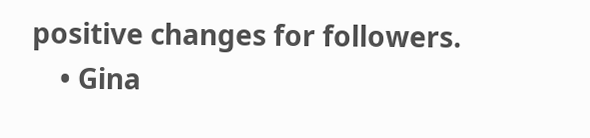positive changes for followers.
    • Gina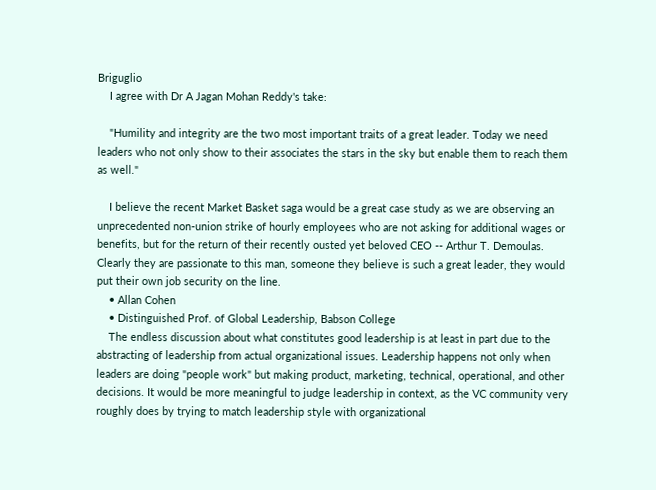Briguglio
    I agree with Dr A Jagan Mohan Reddy's take:

    "Humility and integrity are the two most important traits of a great leader. Today we need leaders who not only show to their associates the stars in the sky but enable them to reach them as well."

    I believe the recent Market Basket saga would be a great case study as we are observing an unprecedented non-union strike of hourly employees who are not asking for additional wages or benefits, but for the return of their recently ousted yet beloved CEO -- Arthur T. Demoulas. Clearly they are passionate to this man, someone they believe is such a great leader, they would put their own job security on the line.
    • Allan Cohen
    • Distinguished Prof. of Global Leadership, Babson College
    The endless discussion about what constitutes good leadership is at least in part due to the abstracting of leadership from actual organizational issues. Leadership happens not only when leaders are doing "people work" but making product, marketing, technical, operational, and other decisions. It would be more meaningful to judge leadership in context, as the VC community very roughly does by trying to match leadership style with organizational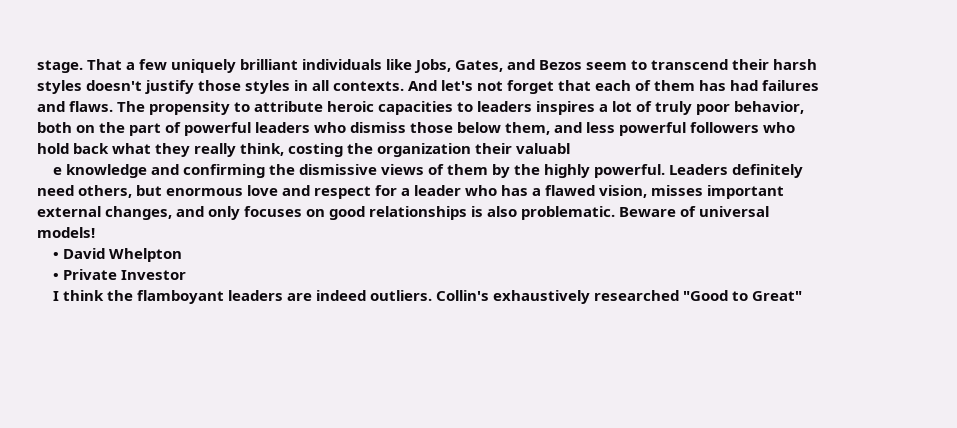stage. That a few uniquely brilliant individuals like Jobs, Gates, and Bezos seem to transcend their harsh styles doesn't justify those styles in all contexts. And let's not forget that each of them has had failures and flaws. The propensity to attribute heroic capacities to leaders inspires a lot of truly poor behavior, both on the part of powerful leaders who dismiss those below them, and less powerful followers who hold back what they really think, costing the organization their valuabl
    e knowledge and confirming the dismissive views of them by the highly powerful. Leaders definitely need others, but enormous love and respect for a leader who has a flawed vision, misses important external changes, and only focuses on good relationships is also problematic. Beware of universal models!
    • David Whelpton
    • Private Investor
    I think the flamboyant leaders are indeed outliers. Collin's exhaustively researched "Good to Great"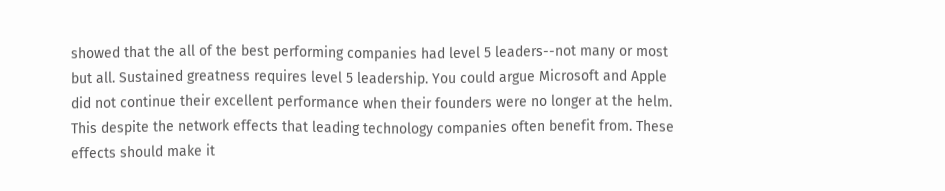showed that the all of the best performing companies had level 5 leaders--not many or most but all. Sustained greatness requires level 5 leadership. You could argue Microsoft and Apple did not continue their excellent performance when their founders were no longer at the helm. This despite the network effects that leading technology companies often benefit from. These effects should make it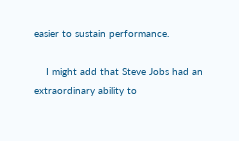easier to sustain performance.

    I might add that Steve Jobs had an extraordinary ability to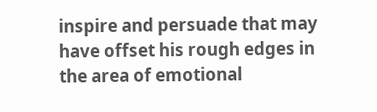inspire and persuade that may have offset his rough edges in the area of emotional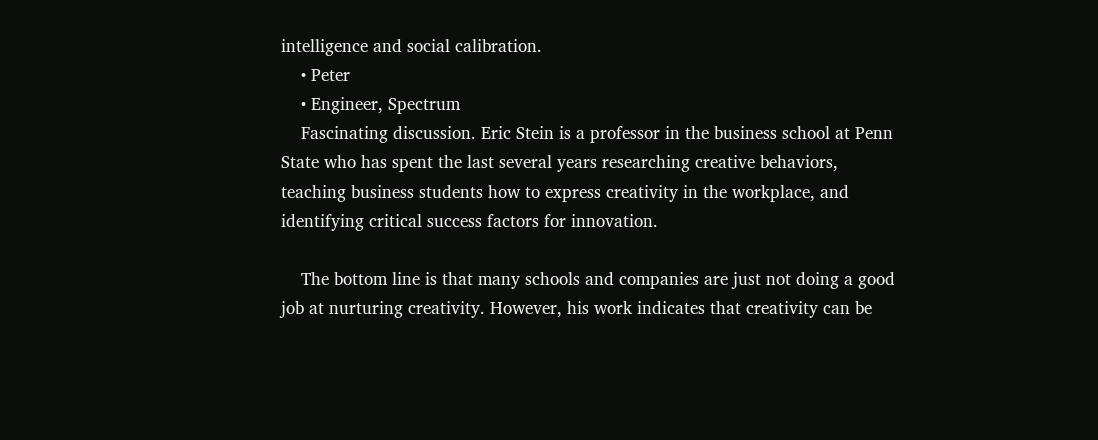intelligence and social calibration.
    • Peter
    • Engineer, Spectrum
    Fascinating discussion. Eric Stein is a professor in the business school at Penn State who has spent the last several years researching creative behaviors, teaching business students how to express creativity in the workplace, and identifying critical success factors for innovation.

    The bottom line is that many schools and companies are just not doing a good job at nurturing creativity. However, his work indicates that creativity can be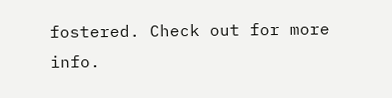fostered. Check out for more info.